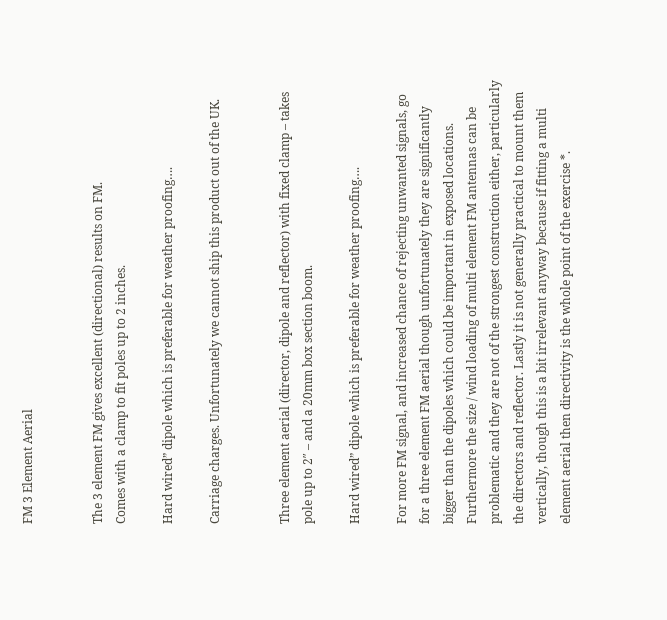FM 3 Element Aerial


The 3 element FM gives excellent (directional) results on FM.
Comes with a clamp to fit poles up to 2 inches.

Hard wired” dipole which is preferable for weather proofing….

Carriage charges. Unfortunately we cannot ship this product out of the UK.


Three element aerial (director, dipole and reflector) with fixed clamp – takes pole up to 2″ – and a 20mm box section boom.

Hard wired” dipole which is preferable for weather proofing….

For more FM signal, and increased chance of rejecting unwanted signals, go for a three element FM aerial though unfortunately they are significantly bigger than the dipoles which could be important in exposed locations. Furthermore the size / wind loading of multi element FM antennas can be problematic and they are not of the strongest construction either, particularly the directors and reflector. Lastly it is not generally practical to mount them vertically, though this is a bit irrelevant anyway because if fitting a multi element aerial then directivity is the whole point of the exercise *.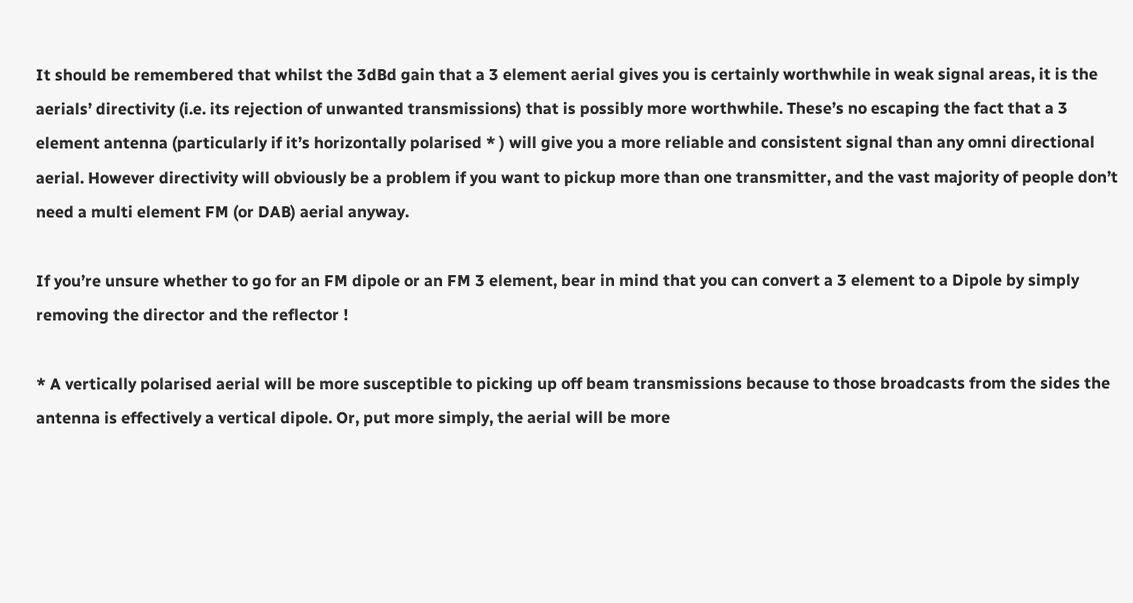It should be remembered that whilst the 3dBd gain that a 3 element aerial gives you is certainly worthwhile in weak signal areas, it is the aerials’ directivity (i.e. its rejection of unwanted transmissions) that is possibly more worthwhile. These’s no escaping the fact that a 3 element antenna (particularly if it’s horizontally polarised * ) will give you a more reliable and consistent signal than any omni directional aerial. However directivity will obviously be a problem if you want to pickup more than one transmitter, and the vast majority of people don’t need a multi element FM (or DAB) aerial anyway.

If you’re unsure whether to go for an FM dipole or an FM 3 element, bear in mind that you can convert a 3 element to a Dipole by simply removing the director and the reflector !

* A vertically polarised aerial will be more susceptible to picking up off beam transmissions because to those broadcasts from the sides the antenna is effectively a vertical dipole. Or, put more simply, the aerial will be more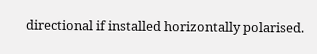directional if installed horizontally polarised.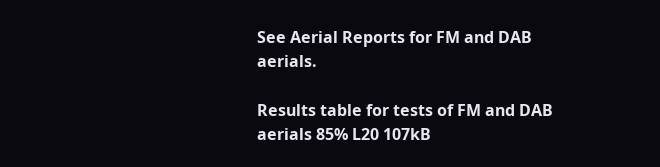See Aerial Reports for FM and DAB aerials.

Results table for tests of FM and DAB aerials 85% L20 107kB